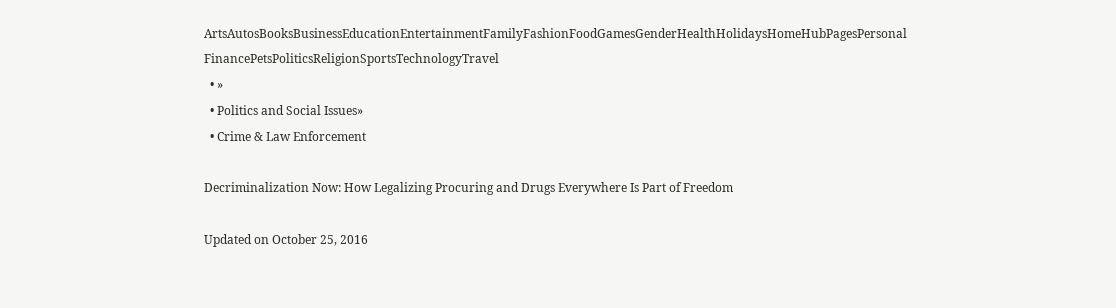ArtsAutosBooksBusinessEducationEntertainmentFamilyFashionFoodGamesGenderHealthHolidaysHomeHubPagesPersonal FinancePetsPoliticsReligionSportsTechnologyTravel
  • »
  • Politics and Social Issues»
  • Crime & Law Enforcement

Decriminalization Now: How Legalizing Procuring and Drugs Everywhere Is Part of Freedom

Updated on October 25, 2016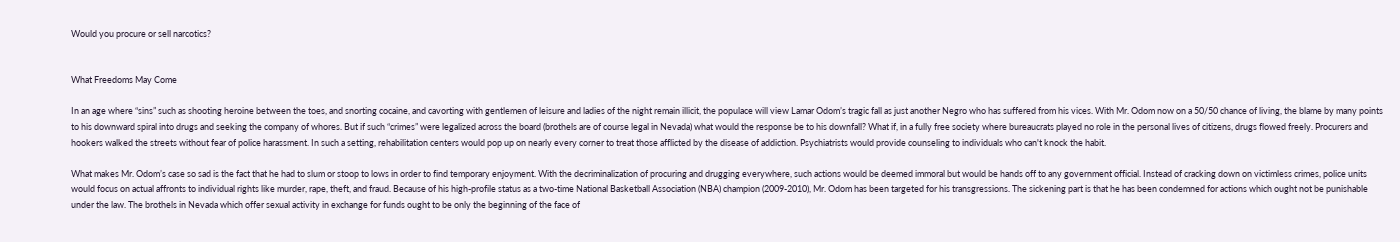Would you procure or sell narcotics?


What Freedoms May Come

In an age where “sins” such as shooting heroine between the toes, and snorting cocaine, and cavorting with gentlemen of leisure and ladies of the night remain illicit, the populace will view Lamar Odom’s tragic fall as just another Negro who has suffered from his vices. With Mr. Odom now on a 50/50 chance of living, the blame by many points to his downward spiral into drugs and seeking the company of whores. But if such “crimes” were legalized across the board (brothels are of course legal in Nevada) what would the response be to his downfall? What if, in a fully free society where bureaucrats played no role in the personal lives of citizens, drugs flowed freely. Procurers and hookers walked the streets without fear of police harassment. In such a setting, rehabilitation centers would pop up on nearly every corner to treat those afflicted by the disease of addiction. Psychiatrists would provide counseling to individuals who can't knock the habit.

What makes Mr. Odom’s case so sad is the fact that he had to slum or stoop to lows in order to find temporary enjoyment. With the decriminalization of procuring and drugging everywhere, such actions would be deemed immoral but would be hands off to any government official. Instead of cracking down on victimless crimes, police units would focus on actual affronts to individual rights like murder, rape, theft, and fraud. Because of his high-profile status as a two-time National Basketball Association (NBA) champion (2009-2010), Mr. Odom has been targeted for his transgressions. The sickening part is that he has been condemned for actions which ought not be punishable under the law. The brothels in Nevada which offer sexual activity in exchange for funds ought to be only the beginning of the face of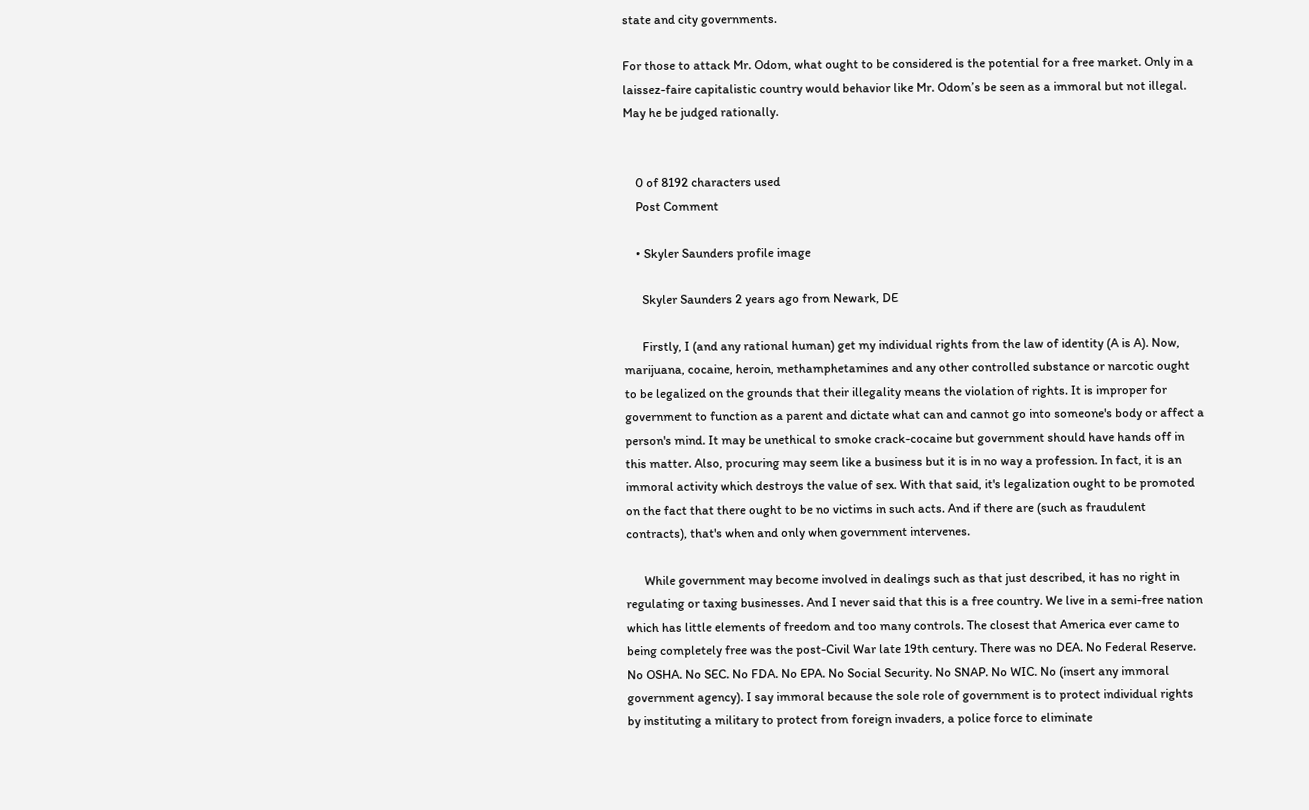state and city governments.

For those to attack Mr. Odom, what ought to be considered is the potential for a free market. Only in a laissez-faire capitalistic country would behavior like Mr. Odom’s be seen as a immoral but not illegal. May he be judged rationally.


    0 of 8192 characters used
    Post Comment

    • Skyler Saunders profile image

      Skyler Saunders 2 years ago from Newark, DE

      Firstly, I (and any rational human) get my individual rights from the law of identity (A is A). Now, marijuana, cocaine, heroin, methamphetamines and any other controlled substance or narcotic ought to be legalized on the grounds that their illegality means the violation of rights. It is improper for government to function as a parent and dictate what can and cannot go into someone's body or affect a person's mind. It may be unethical to smoke crack-cocaine but government should have hands off in this matter. Also, procuring may seem like a business but it is in no way a profession. In fact, it is an immoral activity which destroys the value of sex. With that said, it's legalization ought to be promoted on the fact that there ought to be no victims in such acts. And if there are (such as fraudulent contracts), that's when and only when government intervenes.

      While government may become involved in dealings such as that just described, it has no right in regulating or taxing businesses. And I never said that this is a free country. We live in a semi-free nation which has little elements of freedom and too many controls. The closest that America ever came to being completely free was the post-Civil War late 19th century. There was no DEA. No Federal Reserve. No OSHA. No SEC. No FDA. No EPA. No Social Security. No SNAP. No WIC. No (insert any immoral government agency). I say immoral because the sole role of government is to protect individual rights by instituting a military to protect from foreign invaders, a police force to eliminate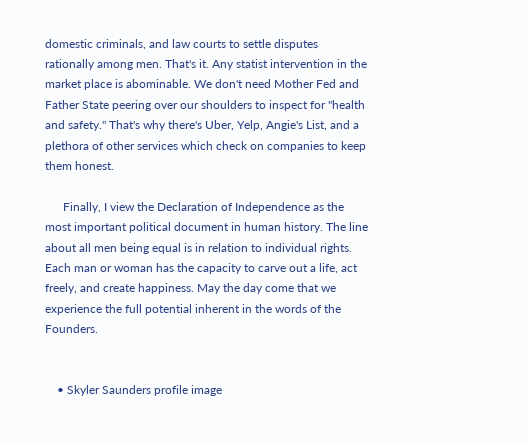domestic criminals, and law courts to settle disputes rationally among men. That's it. Any statist intervention in the market place is abominable. We don't need Mother Fed and Father State peering over our shoulders to inspect for "health and safety." That's why there's Uber, Yelp, Angie's List, and a plethora of other services which check on companies to keep them honest.

      Finally, I view the Declaration of Independence as the most important political document in human history. The line about all men being equal is in relation to individual rights. Each man or woman has the capacity to carve out a life, act freely, and create happiness. May the day come that we experience the full potential inherent in the words of the Founders.


    • Skyler Saunders profile image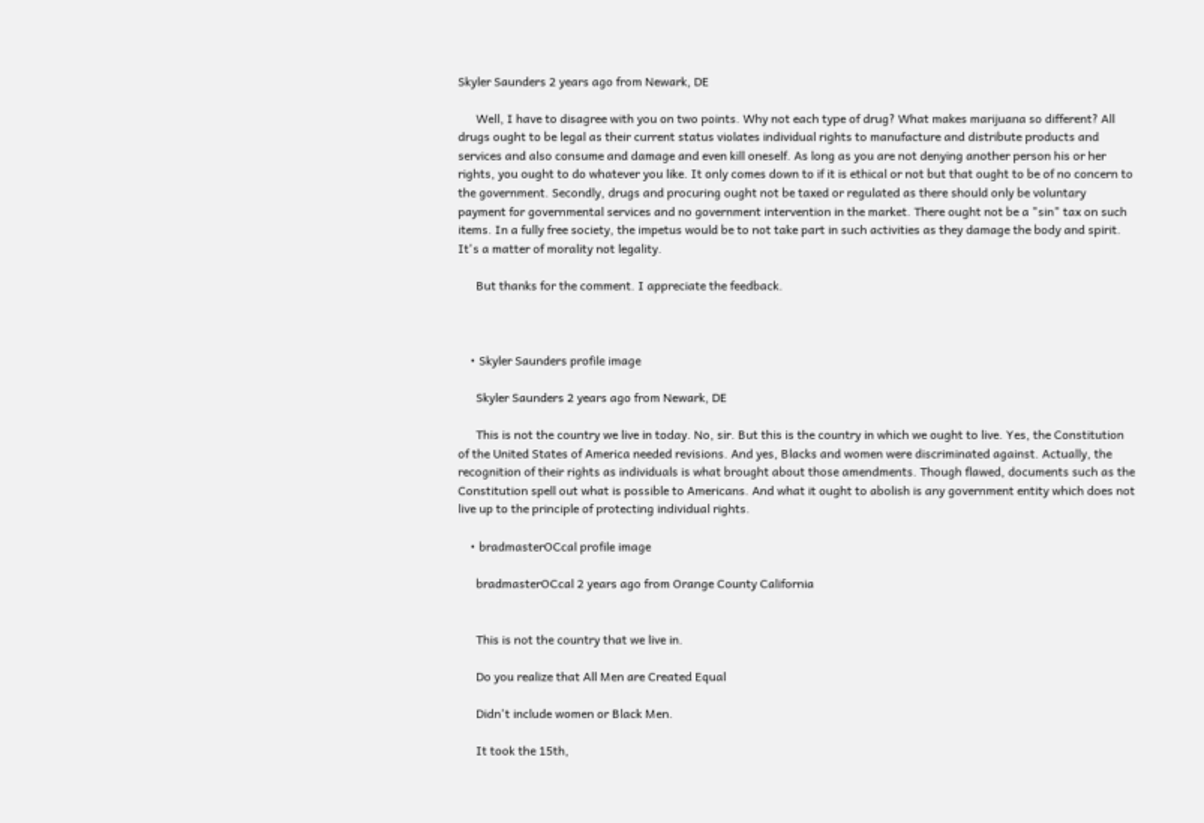Skyler Saunders 2 years ago from Newark, DE

      Well, I have to disagree with you on two points. Why not each type of drug? What makes marijuana so different? All drugs ought to be legal as their current status violates individual rights to manufacture and distribute products and services and also consume and damage and even kill oneself. As long as you are not denying another person his or her rights, you ought to do whatever you like. It only comes down to if it is ethical or not but that ought to be of no concern to the government. Secondly, drugs and procuring ought not be taxed or regulated as there should only be voluntary payment for governmental services and no government intervention in the market. There ought not be a "sin" tax on such items. In a fully free society, the impetus would be to not take part in such activities as they damage the body and spirit. It's a matter of morality not legality.

      But thanks for the comment. I appreciate the feedback.



    • Skyler Saunders profile image

      Skyler Saunders 2 years ago from Newark, DE

      This is not the country we live in today. No, sir. But this is the country in which we ought to live. Yes, the Constitution of the United States of America needed revisions. And yes, Blacks and women were discriminated against. Actually, the recognition of their rights as individuals is what brought about those amendments. Though flawed, documents such as the Constitution spell out what is possible to Americans. And what it ought to abolish is any government entity which does not live up to the principle of protecting individual rights.

    • bradmasterOCcal profile image

      bradmasterOCcal 2 years ago from Orange County California


      This is not the country that we live in.

      Do you realize that All Men are Created Equal

      Didn't include women or Black Men.

      It took the 15th,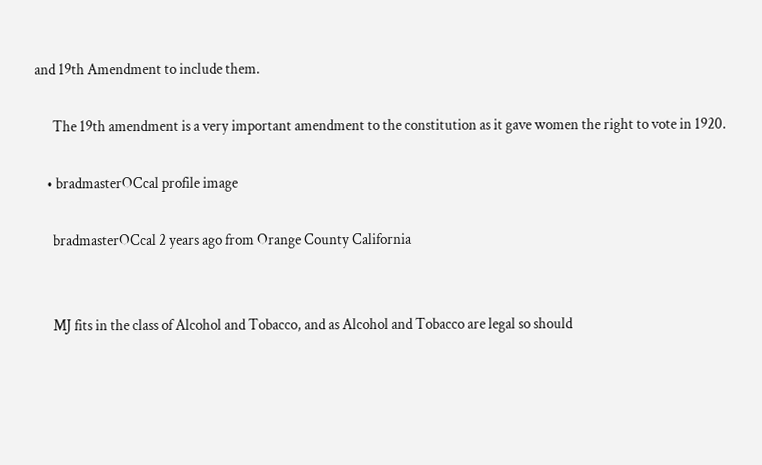and 19th Amendment to include them.

      The 19th amendment is a very important amendment to the constitution as it gave women the right to vote in 1920.

    • bradmasterOCcal profile image

      bradmasterOCcal 2 years ago from Orange County California


      MJ fits in the class of Alcohol and Tobacco, and as Alcohol and Tobacco are legal so should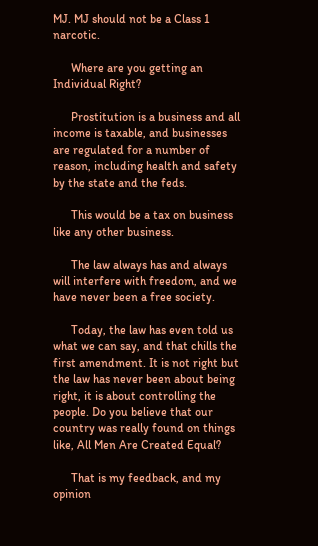MJ. MJ should not be a Class 1 narcotic.

      Where are you getting an Individual Right?

      Prostitution is a business and all income is taxable, and businesses are regulated for a number of reason, including health and safety by the state and the feds.

      This would be a tax on business like any other business.

      The law always has and always will interfere with freedom, and we have never been a free society.

      Today, the law has even told us what we can say, and that chills the first amendment. It is not right but the law has never been about being right, it is about controlling the people. Do you believe that our country was really found on things like, All Men Are Created Equal?

      That is my feedback, and my opinion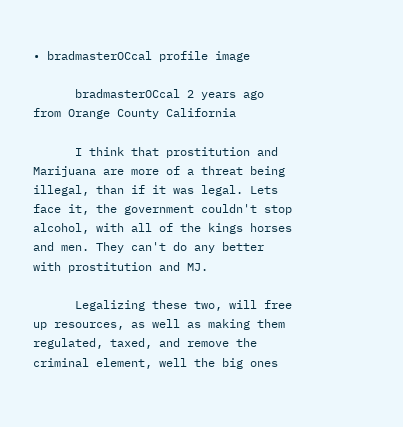• bradmasterOCcal profile image

      bradmasterOCcal 2 years ago from Orange County California

      I think that prostitution and Marijuana are more of a threat being illegal, than if it was legal. Lets face it, the government couldn't stop alcohol, with all of the kings horses and men. They can't do any better with prostitution and MJ.

      Legalizing these two, will free up resources, as well as making them regulated, taxed, and remove the criminal element, well the big ones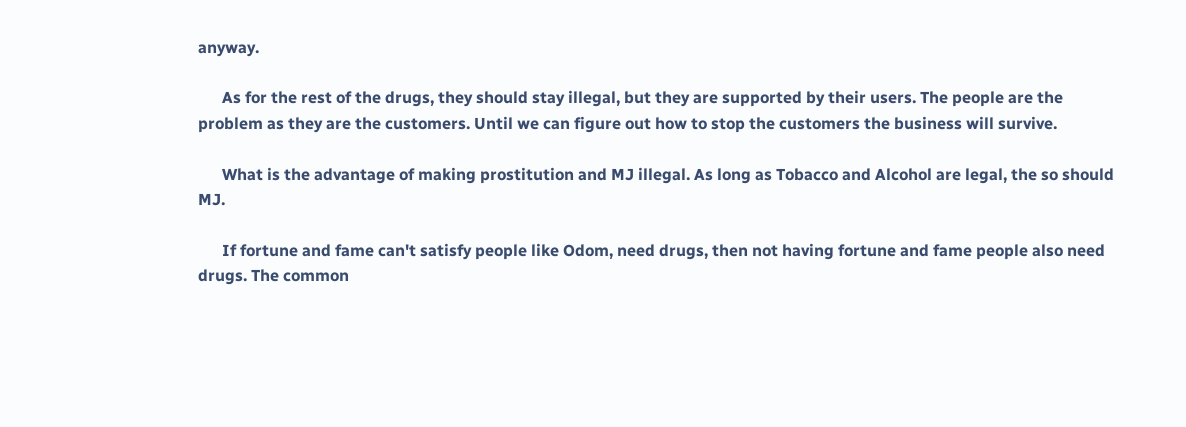anyway.

      As for the rest of the drugs, they should stay illegal, but they are supported by their users. The people are the problem as they are the customers. Until we can figure out how to stop the customers the business will survive.

      What is the advantage of making prostitution and MJ illegal. As long as Tobacco and Alcohol are legal, the so should MJ.

      If fortune and fame can't satisfy people like Odom, need drugs, then not having fortune and fame people also need drugs. The common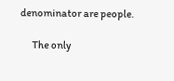denominator are people.

      The only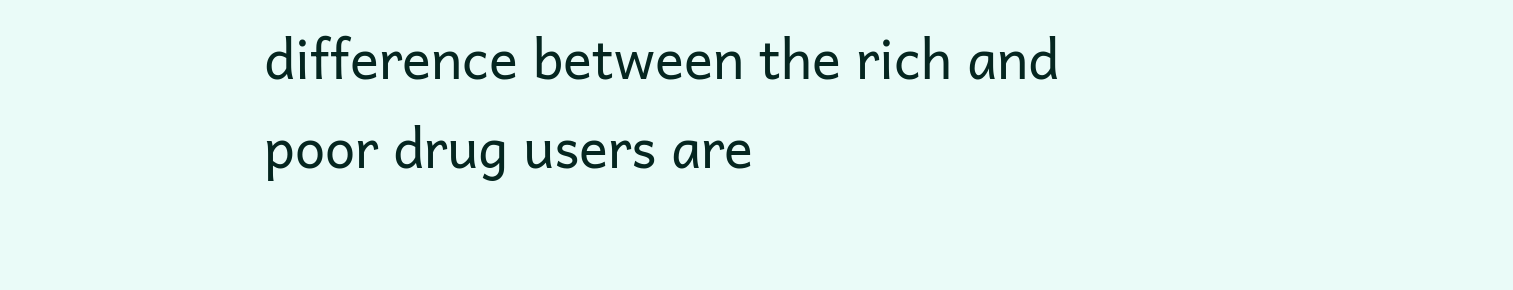difference between the rich and poor drug users are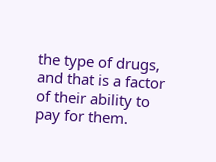the type of drugs, and that is a factor of their ability to pay for them.